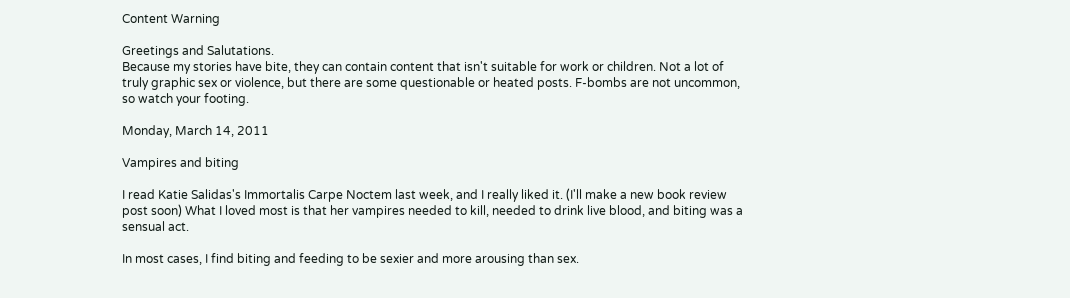Content Warning

Greetings and Salutations.
Because my stories have bite, they can contain content that isn't suitable for work or children. Not a lot of truly graphic sex or violence, but there are some questionable or heated posts. F-bombs are not uncommon, so watch your footing.

Monday, March 14, 2011

Vampires and biting

I read Katie Salidas's Immortalis Carpe Noctem last week, and I really liked it. (I'll make a new book review post soon) What I loved most is that her vampires needed to kill, needed to drink live blood, and biting was a sensual act.

In most cases, I find biting and feeding to be sexier and more arousing than sex.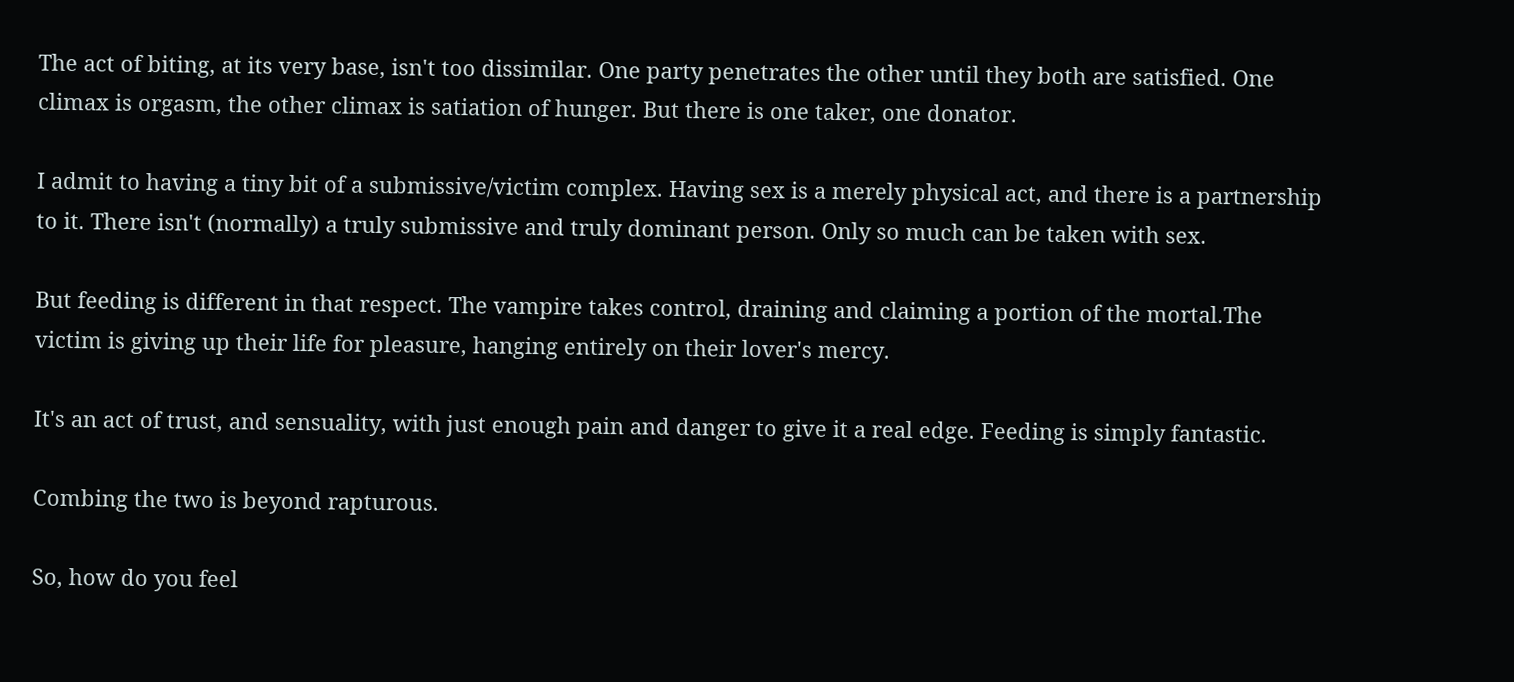The act of biting, at its very base, isn't too dissimilar. One party penetrates the other until they both are satisfied. One climax is orgasm, the other climax is satiation of hunger. But there is one taker, one donator.

I admit to having a tiny bit of a submissive/victim complex. Having sex is a merely physical act, and there is a partnership to it. There isn't (normally) a truly submissive and truly dominant person. Only so much can be taken with sex.

But feeding is different in that respect. The vampire takes control, draining and claiming a portion of the mortal.The victim is giving up their life for pleasure, hanging entirely on their lover's mercy.

It's an act of trust, and sensuality, with just enough pain and danger to give it a real edge. Feeding is simply fantastic.

Combing the two is beyond rapturous.

So, how do you feel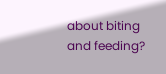about biting and feeding?